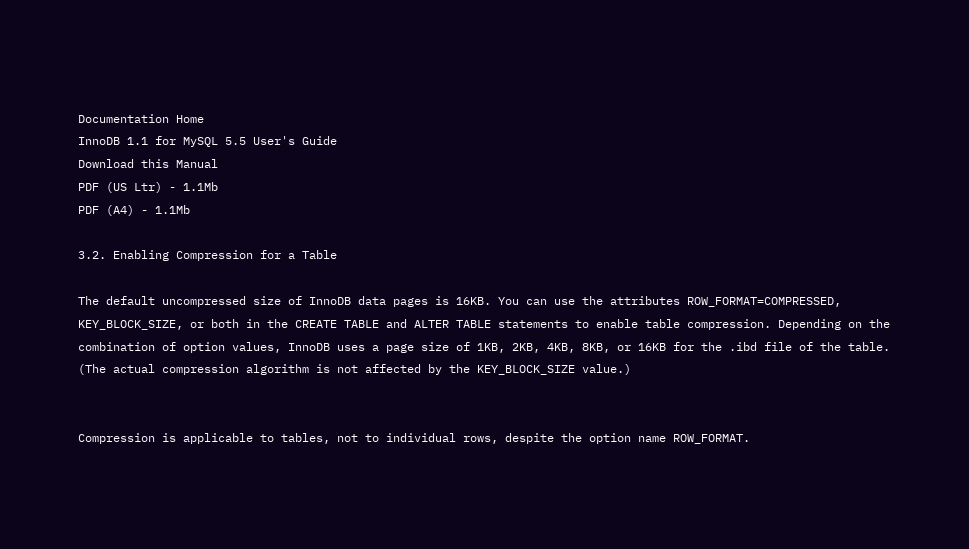Documentation Home
InnoDB 1.1 for MySQL 5.5 User's Guide
Download this Manual
PDF (US Ltr) - 1.1Mb
PDF (A4) - 1.1Mb

3.2. Enabling Compression for a Table

The default uncompressed size of InnoDB data pages is 16KB. You can use the attributes ROW_FORMAT=COMPRESSED, KEY_BLOCK_SIZE, or both in the CREATE TABLE and ALTER TABLE statements to enable table compression. Depending on the combination of option values, InnoDB uses a page size of 1KB, 2KB, 4KB, 8KB, or 16KB for the .ibd file of the table. (The actual compression algorithm is not affected by the KEY_BLOCK_SIZE value.)


Compression is applicable to tables, not to individual rows, despite the option name ROW_FORMAT.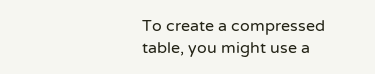To create a compressed table, you might use a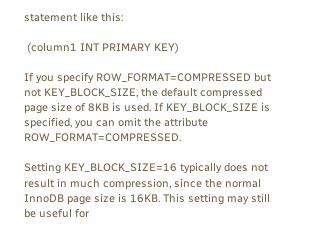statement like this:

 (column1 INT PRIMARY KEY)

If you specify ROW_FORMAT=COMPRESSED but not KEY_BLOCK_SIZE, the default compressed page size of 8KB is used. If KEY_BLOCK_SIZE is specified, you can omit the attribute ROW_FORMAT=COMPRESSED.

Setting KEY_BLOCK_SIZE=16 typically does not result in much compression, since the normal InnoDB page size is 16KB. This setting may still be useful for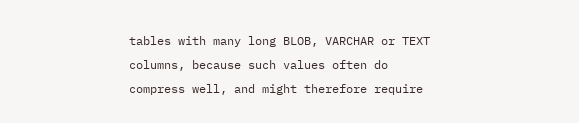tables with many long BLOB, VARCHAR or TEXT columns, because such values often do compress well, and might therefore require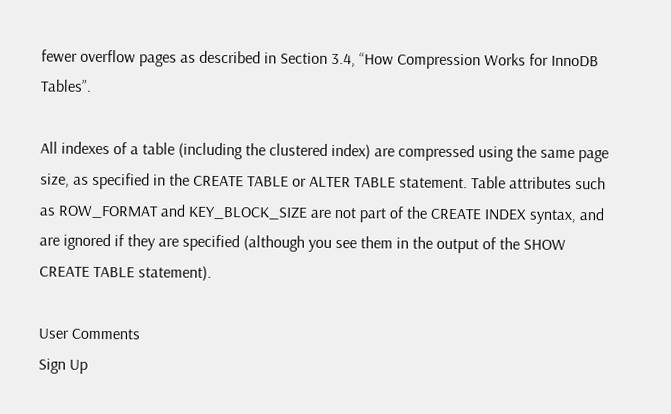fewer overflow pages as described in Section 3.4, “How Compression Works for InnoDB Tables”.

All indexes of a table (including the clustered index) are compressed using the same page size, as specified in the CREATE TABLE or ALTER TABLE statement. Table attributes such as ROW_FORMAT and KEY_BLOCK_SIZE are not part of the CREATE INDEX syntax, and are ignored if they are specified (although you see them in the output of the SHOW CREATE TABLE statement).

User Comments
Sign Up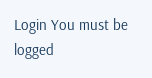Login You must be logged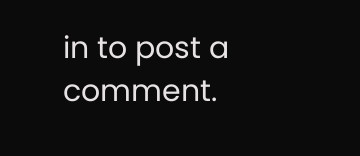in to post a comment.